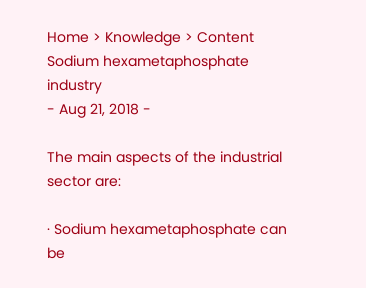Home > Knowledge > Content
Sodium hexametaphosphate industry
- Aug 21, 2018 -

The main aspects of the industrial sector are:

· Sodium hexametaphosphate can be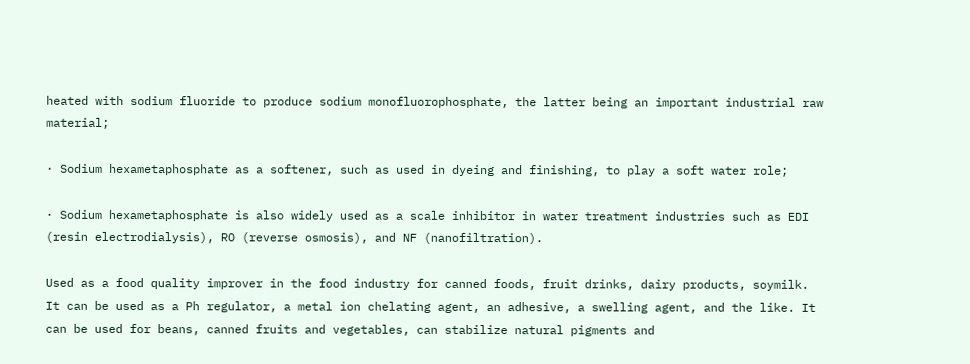heated with sodium fluoride to produce sodium monofluorophosphate, the latter being an important industrial raw material;

· Sodium hexametaphosphate as a softener, such as used in dyeing and finishing, to play a soft water role;

· Sodium hexametaphosphate is also widely used as a scale inhibitor in water treatment industries such as EDI (resin electrodialysis), RO (reverse osmosis), and NF (nanofiltration).

Used as a food quality improver in the food industry for canned foods, fruit drinks, dairy products, soymilk. It can be used as a Ph regulator, a metal ion chelating agent, an adhesive, a swelling agent, and the like. It can be used for beans, canned fruits and vegetables, can stabilize natural pigments and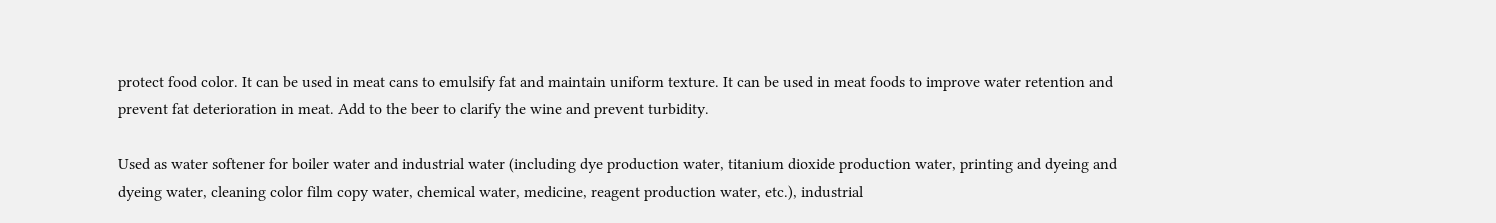protect food color. It can be used in meat cans to emulsify fat and maintain uniform texture. It can be used in meat foods to improve water retention and prevent fat deterioration in meat. Add to the beer to clarify the wine and prevent turbidity.

Used as water softener for boiler water and industrial water (including dye production water, titanium dioxide production water, printing and dyeing and dyeing water, cleaning color film copy water, chemical water, medicine, reagent production water, etc.), industrial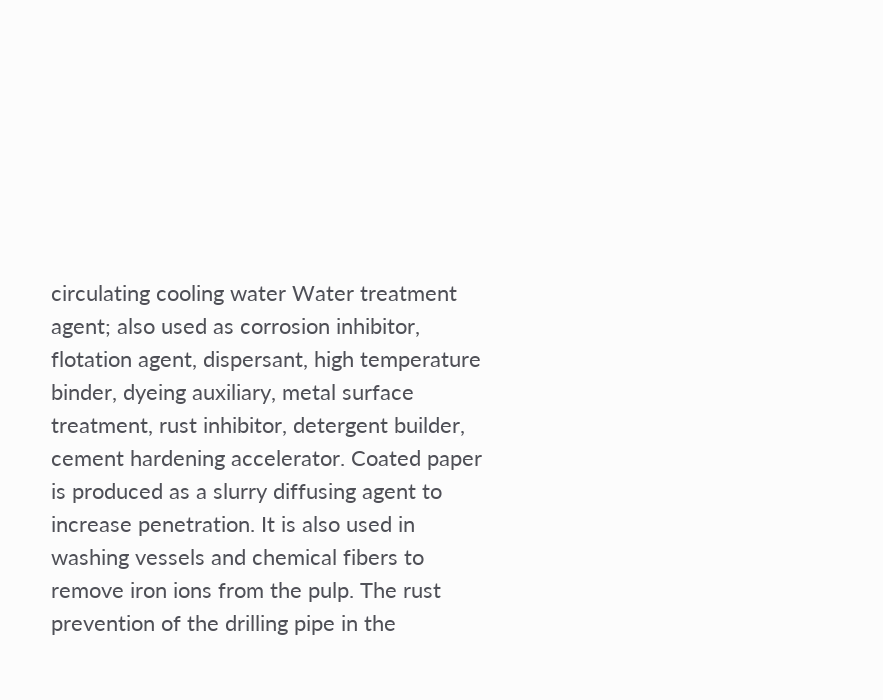circulating cooling water Water treatment agent; also used as corrosion inhibitor, flotation agent, dispersant, high temperature binder, dyeing auxiliary, metal surface treatment, rust inhibitor, detergent builder, cement hardening accelerator. Coated paper is produced as a slurry diffusing agent to increase penetration. It is also used in washing vessels and chemical fibers to remove iron ions from the pulp. The rust prevention of the drilling pipe in the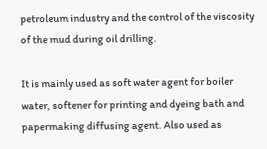petroleum industry and the control of the viscosity of the mud during oil drilling.

It is mainly used as soft water agent for boiler water, softener for printing and dyeing bath and papermaking diffusing agent. Also used as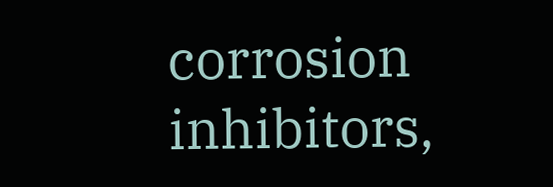corrosion inhibitors,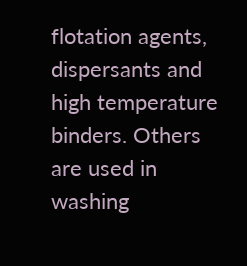flotation agents, dispersants and high temperature binders. Others are used in washing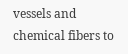vessels and chemical fibers to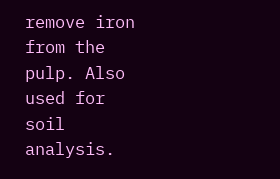remove iron from the pulp. Also used for soil analysis.